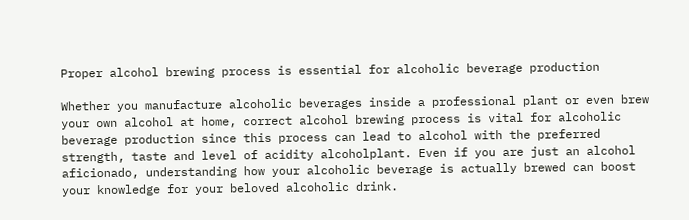Proper alcohol brewing process is essential for alcoholic beverage production

Whether you manufacture alcoholic beverages inside a professional plant or even brew your own alcohol at home, correct alcohol brewing process is vital for alcoholic beverage production since this process can lead to alcohol with the preferred strength, taste and level of acidity alcoholplant. Even if you are just an alcohol aficionado, understanding how your alcoholic beverage is actually brewed can boost your knowledge for your beloved alcoholic drink.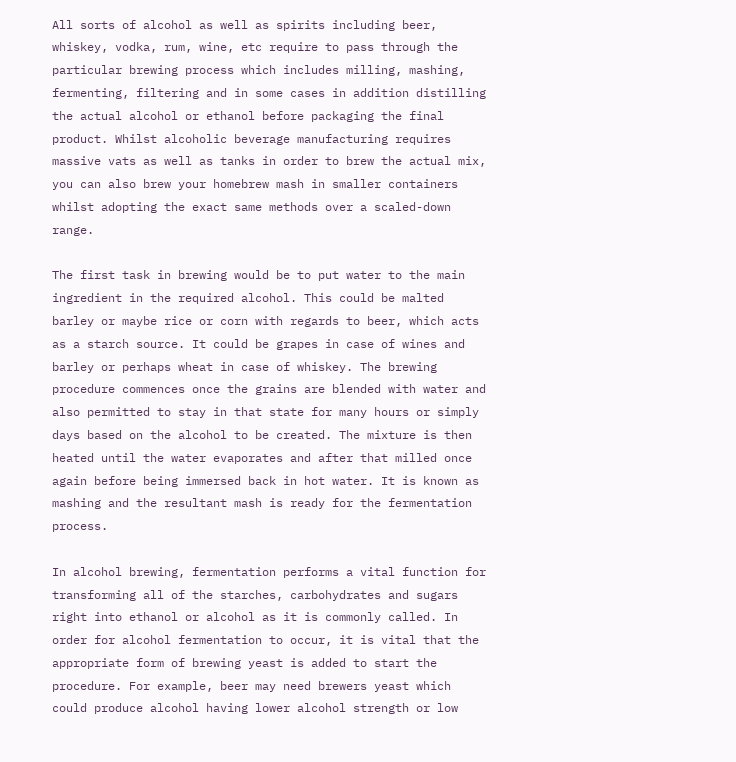All sorts of alcohol as well as spirits including beer, whiskey, vodka, rum, wine, etc require to pass through the particular brewing process which includes milling, mashing, fermenting, filtering and in some cases in addition distilling the actual alcohol or ethanol before packaging the final product. Whilst alcoholic beverage manufacturing requires massive vats as well as tanks in order to brew the actual mix, you can also brew your homebrew mash in smaller containers whilst adopting the exact same methods over a scaled-down range.

The first task in brewing would be to put water to the main ingredient in the required alcohol. This could be malted barley or maybe rice or corn with regards to beer, which acts as a starch source. It could be grapes in case of wines and barley or perhaps wheat in case of whiskey. The brewing procedure commences once the grains are blended with water and also permitted to stay in that state for many hours or simply days based on the alcohol to be created. The mixture is then heated until the water evaporates and after that milled once again before being immersed back in hot water. It is known as mashing and the resultant mash is ready for the fermentation process.

In alcohol brewing, fermentation performs a vital function for transforming all of the starches, carbohydrates and sugars right into ethanol or alcohol as it is commonly called. In order for alcohol fermentation to occur, it is vital that the appropriate form of brewing yeast is added to start the procedure. For example, beer may need brewers yeast which could produce alcohol having lower alcohol strength or low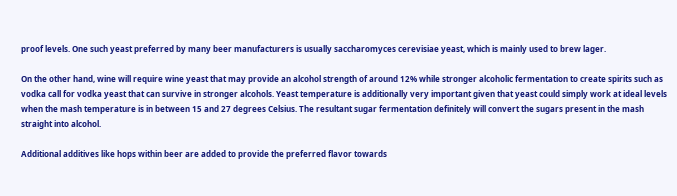proof levels. One such yeast preferred by many beer manufacturers is usually saccharomyces cerevisiae yeast, which is mainly used to brew lager.

On the other hand, wine will require wine yeast that may provide an alcohol strength of around 12% while stronger alcoholic fermentation to create spirits such as vodka call for vodka yeast that can survive in stronger alcohols. Yeast temperature is additionally very important given that yeast could simply work at ideal levels when the mash temperature is in between 15 and 27 degrees Celsius. The resultant sugar fermentation definitely will convert the sugars present in the mash straight into alcohol.

Additional additives like hops within beer are added to provide the preferred flavor towards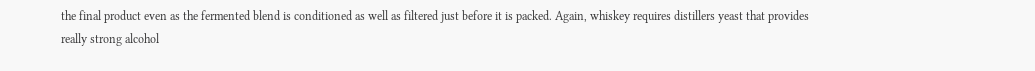the final product even as the fermented blend is conditioned as well as filtered just before it is packed. Again, whiskey requires distillers yeast that provides really strong alcohol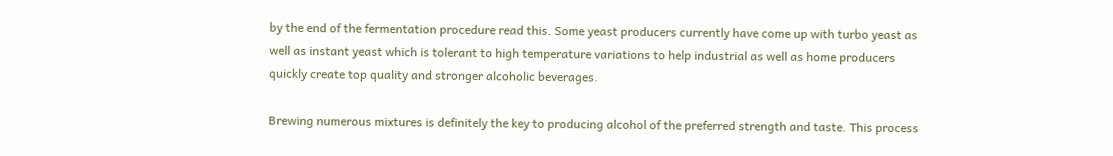by the end of the fermentation procedure read this. Some yeast producers currently have come up with turbo yeast as well as instant yeast which is tolerant to high temperature variations to help industrial as well as home producers quickly create top quality and stronger alcoholic beverages.

Brewing numerous mixtures is definitely the key to producing alcohol of the preferred strength and taste. This process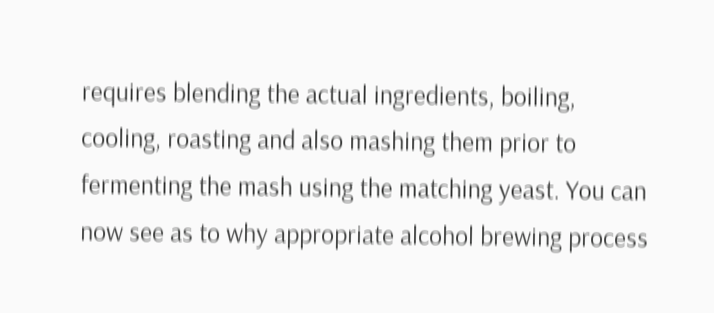requires blending the actual ingredients, boiling, cooling, roasting and also mashing them prior to fermenting the mash using the matching yeast. You can now see as to why appropriate alcohol brewing process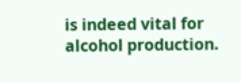is indeed vital for alcohol production.